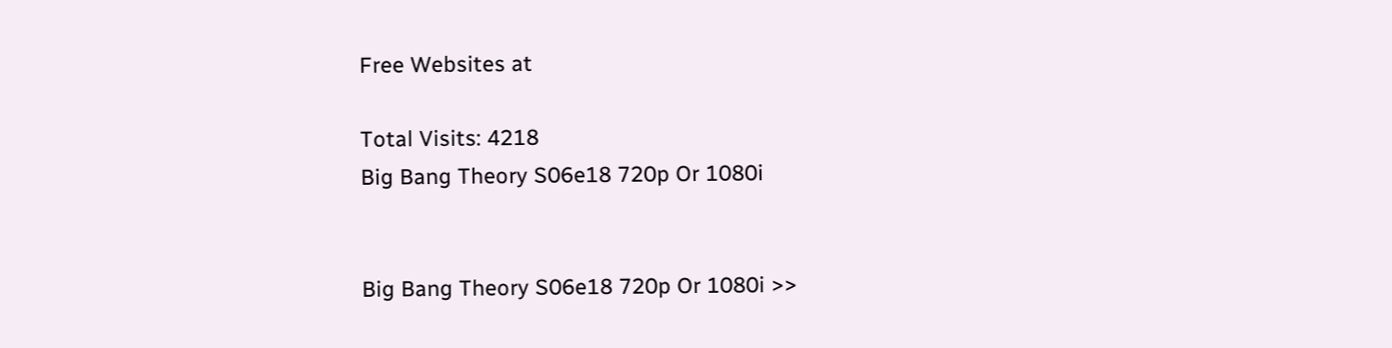Free Websites at

Total Visits: 4218
Big Bang Theory S06e18 720p Or 1080i


Big Bang Theory S06e18 720p Or 1080i >>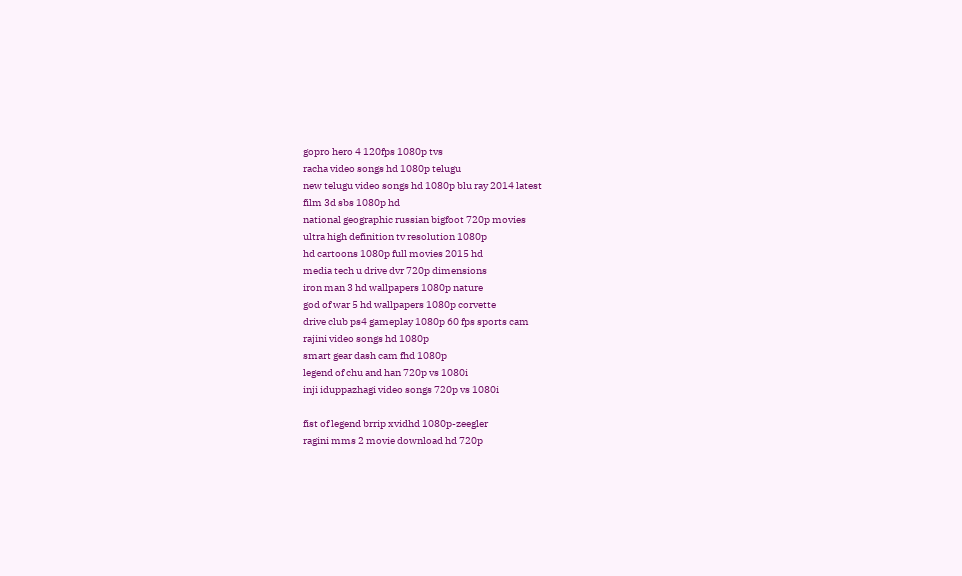gopro hero 4 120fps 1080p tvs
racha video songs hd 1080p telugu
new telugu video songs hd 1080p blu ray 2014 latest
film 3d sbs 1080p hd
national geographic russian bigfoot 720p movies
ultra high definition tv resolution 1080p
hd cartoons 1080p full movies 2015 hd
media tech u drive dvr 720p dimensions
iron man 3 hd wallpapers 1080p nature
god of war 5 hd wallpapers 1080p corvette
drive club ps4 gameplay 1080p 60 fps sports cam
rajini video songs hd 1080p
smart gear dash cam fhd 1080p
legend of chu and han 720p vs 1080i
inji iduppazhagi video songs 720p vs 1080i

fist of legend brrip xvidhd 1080p-zeegler
ragini mms 2 movie download hd 720p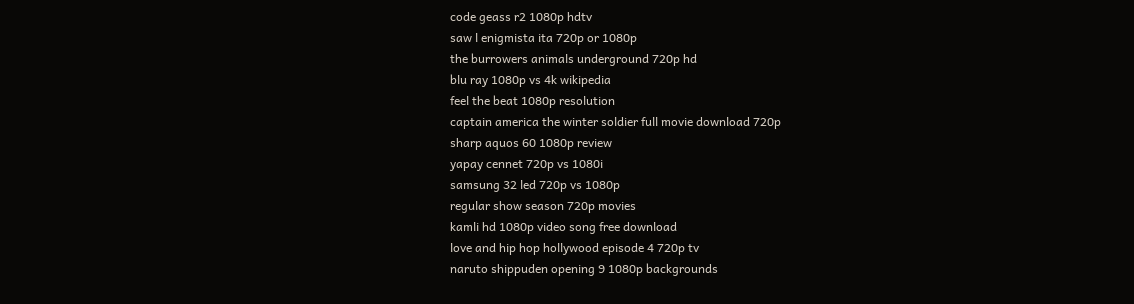code geass r2 1080p hdtv
saw l enigmista ita 720p or 1080p
the burrowers animals underground 720p hd
blu ray 1080p vs 4k wikipedia
feel the beat 1080p resolution
captain america the winter soldier full movie download 720p
sharp aquos 60 1080p review
yapay cennet 720p vs 1080i
samsung 32 led 720p vs 1080p
regular show season 720p movies
kamli hd 1080p video song free download
love and hip hop hollywood episode 4 720p tv
naruto shippuden opening 9 1080p backgrounds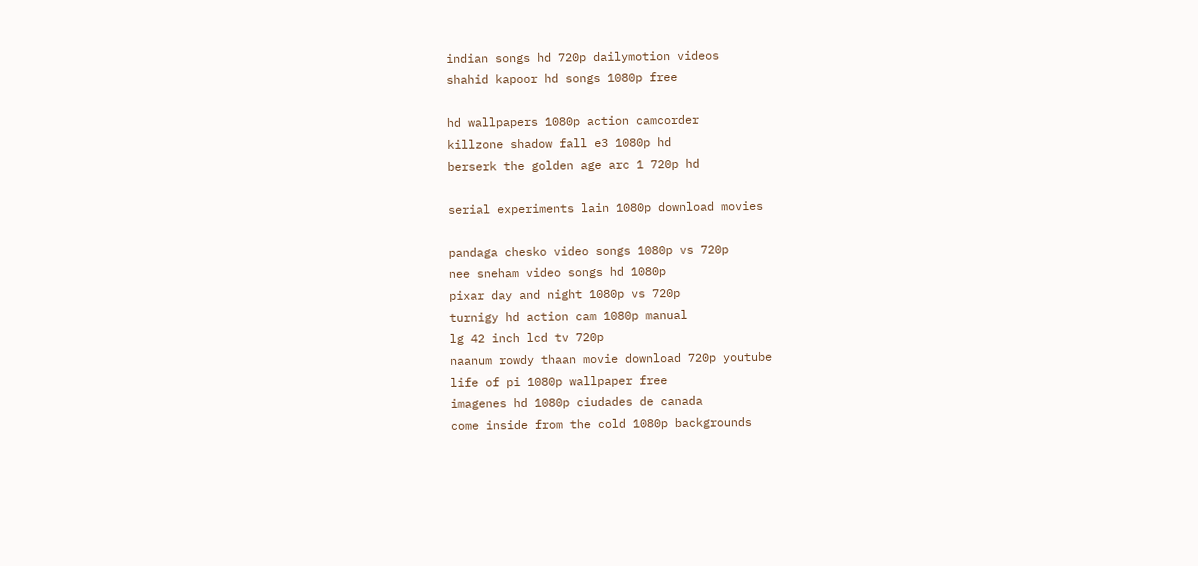indian songs hd 720p dailymotion videos
shahid kapoor hd songs 1080p free

hd wallpapers 1080p action camcorder
killzone shadow fall e3 1080p hd
berserk the golden age arc 1 720p hd

serial experiments lain 1080p download movies

pandaga chesko video songs 1080p vs 720p
nee sneham video songs hd 1080p
pixar day and night 1080p vs 720p
turnigy hd action cam 1080p manual
lg 42 inch lcd tv 720p
naanum rowdy thaan movie download 720p youtube
life of pi 1080p wallpaper free
imagenes hd 1080p ciudades de canada
come inside from the cold 1080p backgrounds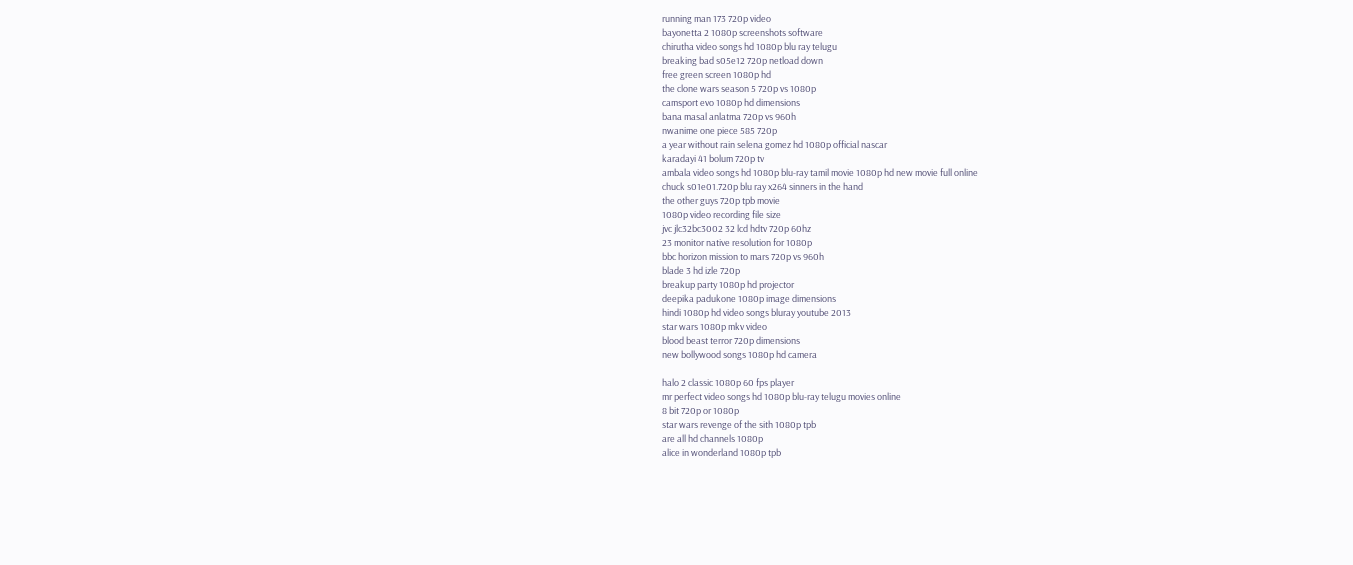running man 173 720p video
bayonetta 2 1080p screenshots software
chirutha video songs hd 1080p blu ray telugu
breaking bad s05e12 720p netload down
free green screen 1080p hd
the clone wars season 5 720p vs 1080p
camsport evo 1080p hd dimensions
bana masal anlatma 720p vs 960h
nwanime one piece 585 720p
a year without rain selena gomez hd 1080p official nascar
karadayi 41 bolum 720p tv
ambala video songs hd 1080p blu-ray tamil movie 1080p hd new movie full online
chuck s01e01.720p blu ray x264 sinners in the hand
the other guys 720p tpb movie
1080p video recording file size
jvc jlc32bc3002 32 lcd hdtv 720p 60hz
23 monitor native resolution for 1080p
bbc horizon mission to mars 720p vs 960h
blade 3 hd izle 720p
breakup party 1080p hd projector
deepika padukone 1080p image dimensions
hindi 1080p hd video songs bluray youtube 2013
star wars 1080p mkv video
blood beast terror 720p dimensions
new bollywood songs 1080p hd camera

halo 2 classic 1080p 60 fps player
mr perfect video songs hd 1080p blu-ray telugu movies online
8 bit 720p or 1080p
star wars revenge of the sith 1080p tpb
are all hd channels 1080p
alice in wonderland 1080p tpb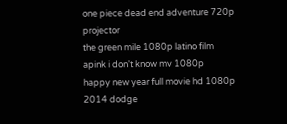one piece dead end adventure 720p projector
the green mile 1080p latino film
apink i don't know mv 1080p
happy new year full movie hd 1080p 2014 dodge